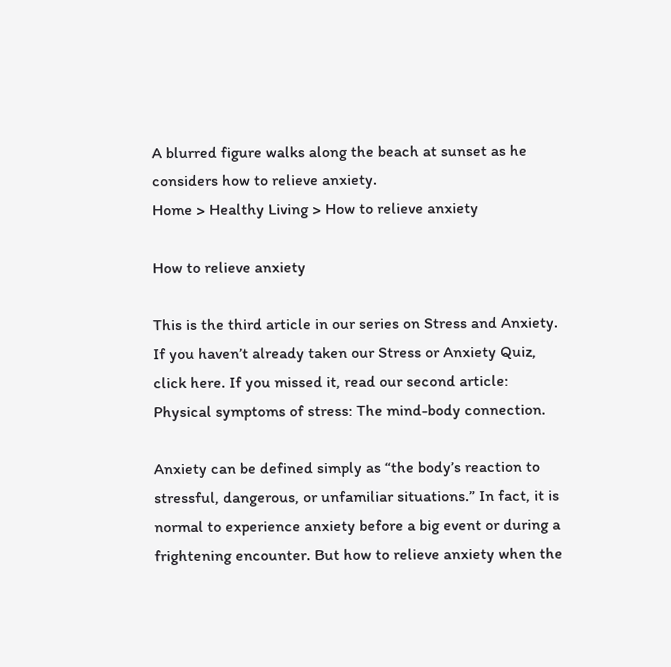A blurred figure walks along the beach at sunset as he considers how to relieve anxiety.
Home > Healthy Living > How to relieve anxiety

How to relieve anxiety

This is the third article in our series on Stress and Anxiety. If you haven’t already taken our Stress or Anxiety Quiz, click here. If you missed it, read our second article: Physical symptoms of stress: The mind-body connection.

Anxiety can be defined simply as “the body’s reaction to stressful, dangerous, or unfamiliar situations.” In fact, it is normal to experience anxiety before a big event or during a frightening encounter. But how to relieve anxiety when the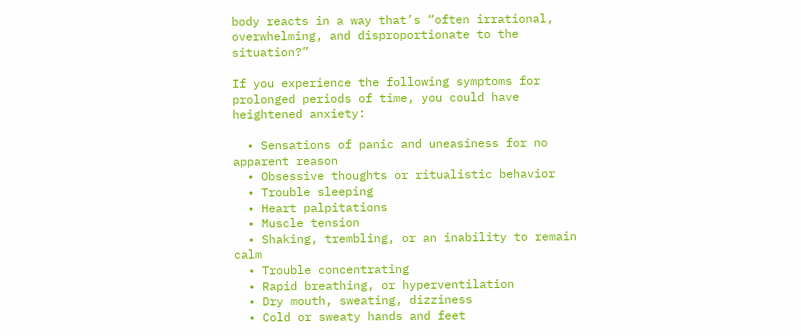body reacts in a way that’s “often irrational, overwhelming, and disproportionate to the situation?”

If you experience the following symptoms for prolonged periods of time, you could have heightened anxiety:

  • Sensations of panic and uneasiness for no apparent reason
  • Obsessive thoughts or ritualistic behavior
  • Trouble sleeping
  • Heart palpitations
  • Muscle tension
  • Shaking, trembling, or an inability to remain calm
  • Trouble concentrating
  • Rapid breathing, or hyperventilation
  • Dry mouth, sweating, dizziness
  • Cold or sweaty hands and feet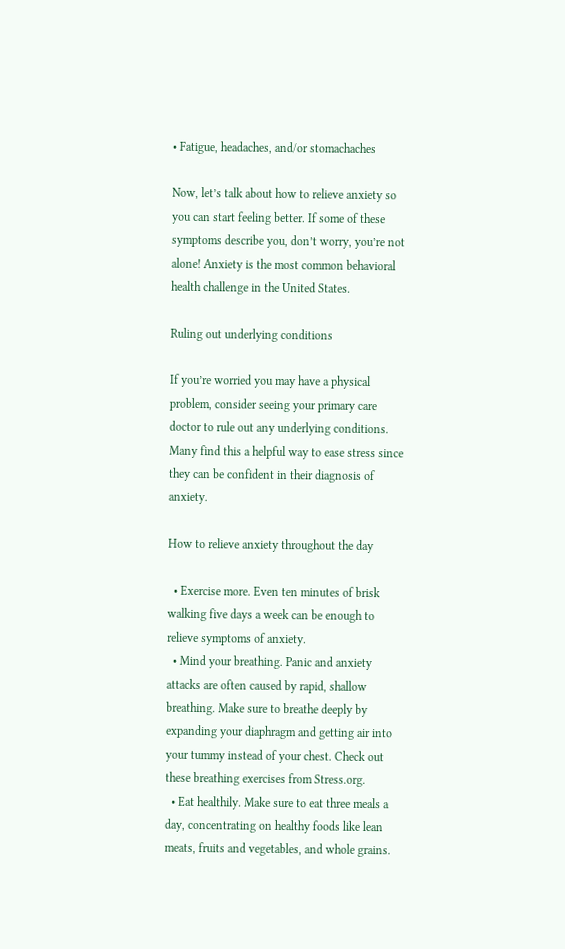• Fatigue, headaches, and/or stomachaches

Now, let’s talk about how to relieve anxiety so you can start feeling better. If some of these symptoms describe you, don’t worry, you’re not alone! Anxiety is the most common behavioral health challenge in the United States.

Ruling out underlying conditions

If you’re worried you may have a physical problem, consider seeing your primary care doctor to rule out any underlying conditions. Many find this a helpful way to ease stress since they can be confident in their diagnosis of anxiety.

How to relieve anxiety throughout the day

  • Exercise more. Even ten minutes of brisk walking five days a week can be enough to relieve symptoms of anxiety.
  • Mind your breathing. Panic and anxiety attacks are often caused by rapid, shallow breathing. Make sure to breathe deeply by expanding your diaphragm and getting air into your tummy instead of your chest. Check out these breathing exercises from Stress.org.
  • Eat healthily. Make sure to eat three meals a day, concentrating on healthy foods like lean meats, fruits and vegetables, and whole grains.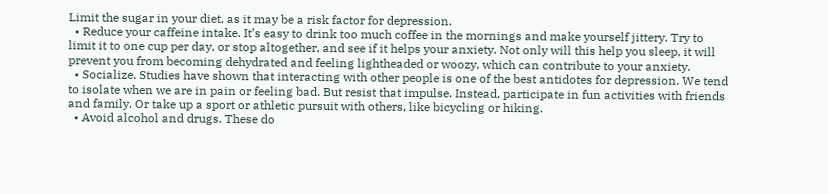Limit the sugar in your diet, as it may be a risk factor for depression.
  • Reduce your caffeine intake. It’s easy to drink too much coffee in the mornings and make yourself jittery. Try to limit it to one cup per day, or stop altogether, and see if it helps your anxiety. Not only will this help you sleep, it will prevent you from becoming dehydrated and feeling lightheaded or woozy, which can contribute to your anxiety.
  • Socialize. Studies have shown that interacting with other people is one of the best antidotes for depression. We tend to isolate when we are in pain or feeling bad. But resist that impulse. Instead, participate in fun activities with friends and family. Or take up a sport or athletic pursuit with others, like bicycling or hiking.
  • Avoid alcohol and drugs. These do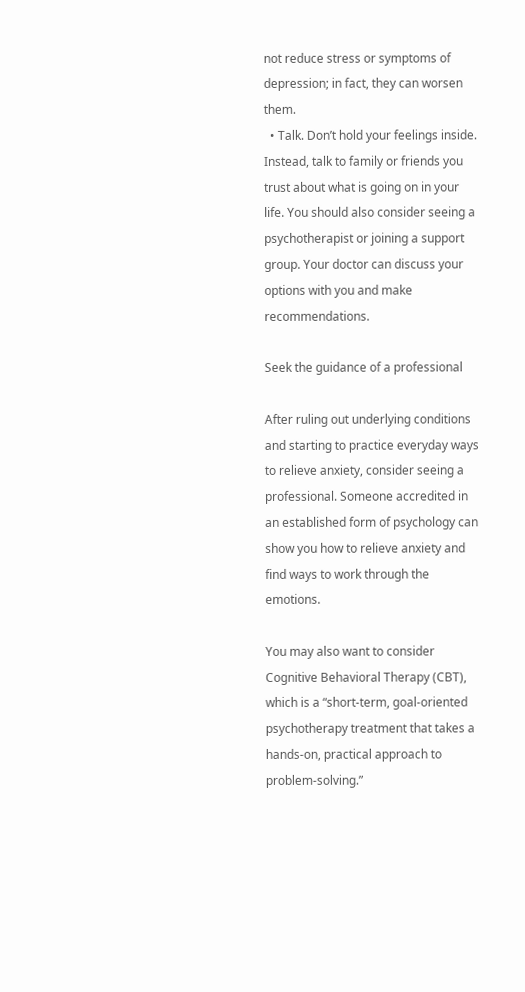not reduce stress or symptoms of depression; in fact, they can worsen them.
  • Talk. Don’t hold your feelings inside. Instead, talk to family or friends you trust about what is going on in your life. You should also consider seeing a psychotherapist or joining a support group. Your doctor can discuss your options with you and make recommendations.

Seek the guidance of a professional

After ruling out underlying conditions and starting to practice everyday ways to relieve anxiety, consider seeing a professional. Someone accredited in an established form of psychology can show you how to relieve anxiety and find ways to work through the emotions.

You may also want to consider Cognitive Behavioral Therapy (CBT), which is a “short-term, goal-oriented psychotherapy treatment that takes a hands-on, practical approach to problem-solving.”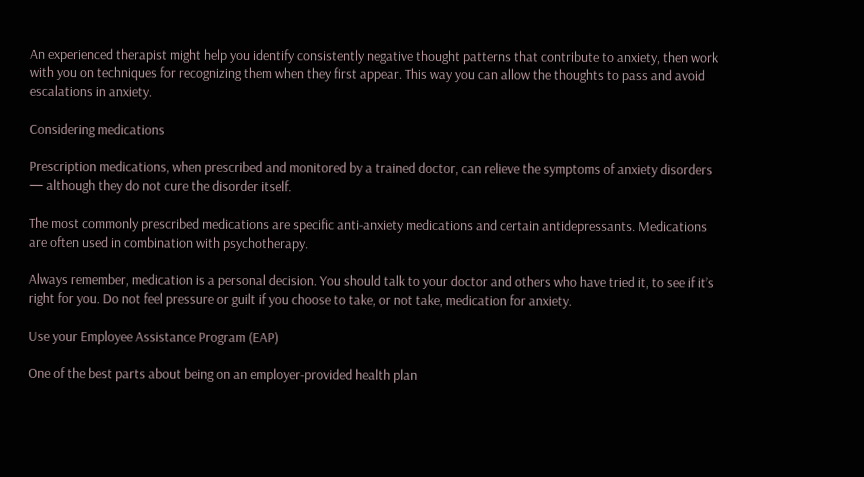An experienced therapist might help you identify consistently negative thought patterns that contribute to anxiety, then work with you on techniques for recognizing them when they first appear. This way you can allow the thoughts to pass and avoid escalations in anxiety.

Considering medications

Prescription medications, when prescribed and monitored by a trained doctor, can relieve the symptoms of anxiety disorders — although they do not cure the disorder itself.

The most commonly prescribed medications are specific anti-anxiety medications and certain antidepressants. Medications are often used in combination with psychotherapy.

Always remember, medication is a personal decision. You should talk to your doctor and others who have tried it, to see if it’s right for you. Do not feel pressure or guilt if you choose to take, or not take, medication for anxiety.

Use your Employee Assistance Program (EAP)

One of the best parts about being on an employer-provided health plan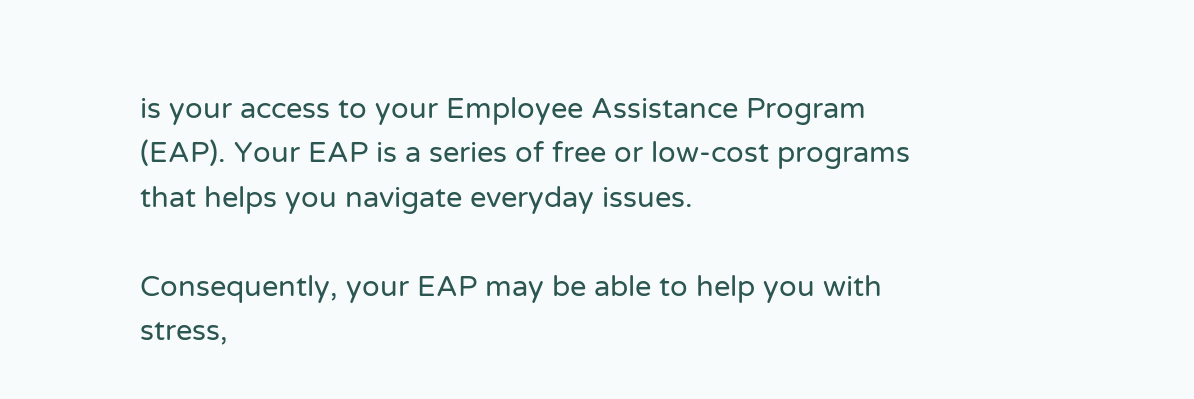is your access to your Employee Assistance Program (EAP). Your EAP is a series of free or low-cost programs that helps you navigate everyday issues.

Consequently, your EAP may be able to help you with stress,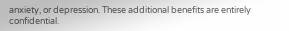anxiety, or depression. These additional benefits are entirely confidential.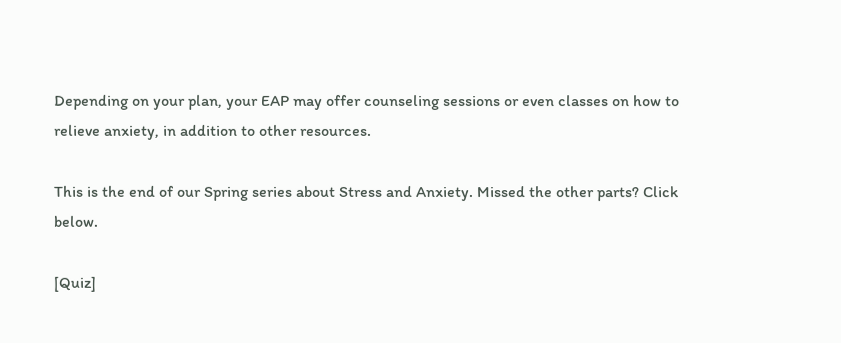Depending on your plan, your EAP may offer counseling sessions or even classes on how to relieve anxiety, in addition to other resources.

This is the end of our Spring series about Stress and Anxiety. Missed the other parts? Click below.

[Quiz]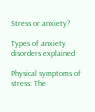Stress or anxiety?

Types of anxiety disorders explained

Physical symptoms of stress: The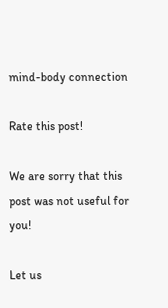mind-body connection

Rate this post!

We are sorry that this post was not useful for you!

Let us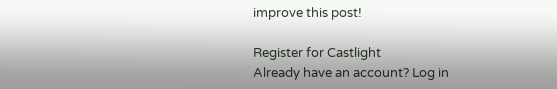improve this post!

Register for Castlight
Already have an account? Log in